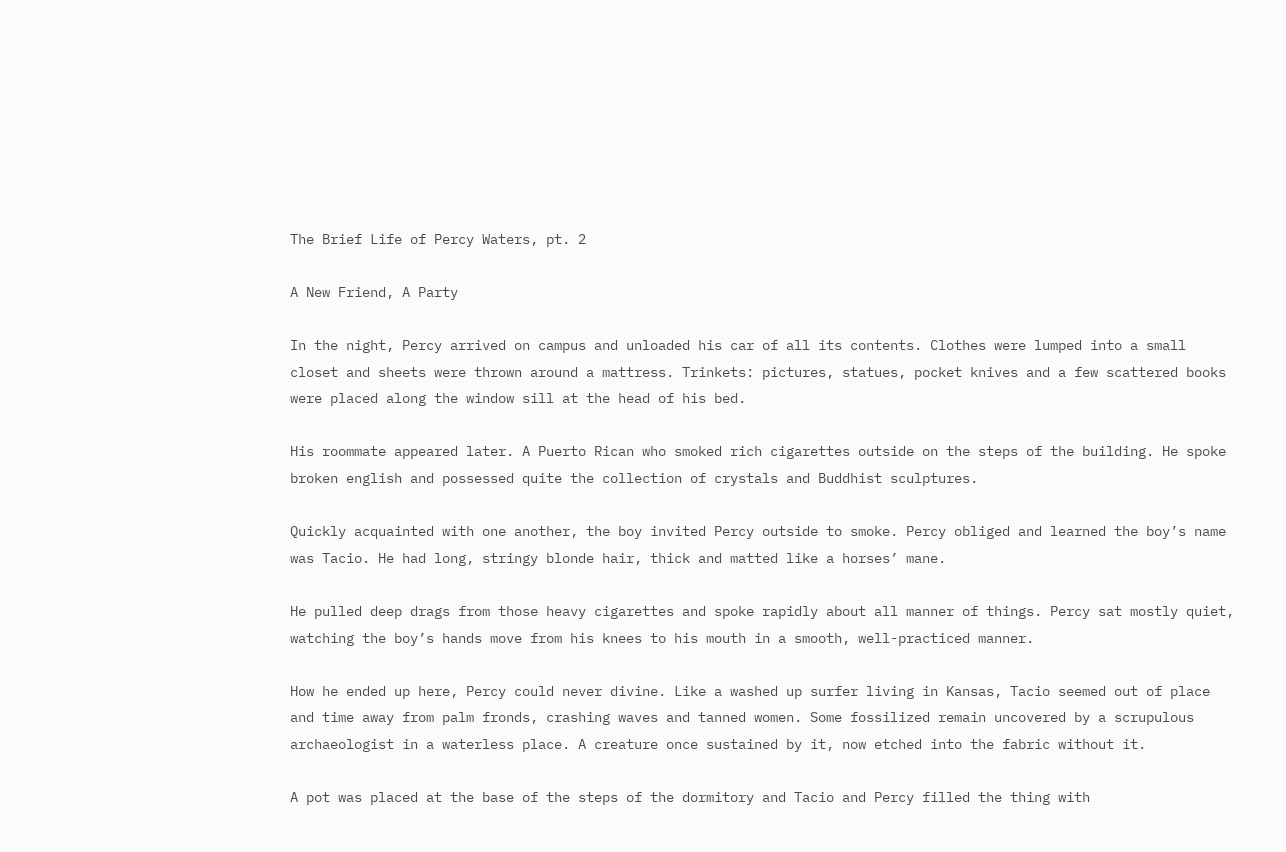The Brief Life of Percy Waters, pt. 2

A New Friend, A Party

In the night, Percy arrived on campus and unloaded his car of all its contents. Clothes were lumped into a small closet and sheets were thrown around a mattress. Trinkets: pictures, statues, pocket knives and a few scattered books were placed along the window sill at the head of his bed.

His roommate appeared later. A Puerto Rican who smoked rich cigarettes outside on the steps of the building. He spoke broken english and possessed quite the collection of crystals and Buddhist sculptures.

Quickly acquainted with one another, the boy invited Percy outside to smoke. Percy obliged and learned the boy’s name was Tacio. He had long, stringy blonde hair, thick and matted like a horses’ mane.

He pulled deep drags from those heavy cigarettes and spoke rapidly about all manner of things. Percy sat mostly quiet, watching the boy’s hands move from his knees to his mouth in a smooth, well-practiced manner.

How he ended up here, Percy could never divine. Like a washed up surfer living in Kansas, Tacio seemed out of place and time away from palm fronds, crashing waves and tanned women. Some fossilized remain uncovered by a scrupulous archaeologist in a waterless place. A creature once sustained by it, now etched into the fabric without it.

A pot was placed at the base of the steps of the dormitory and Tacio and Percy filled the thing with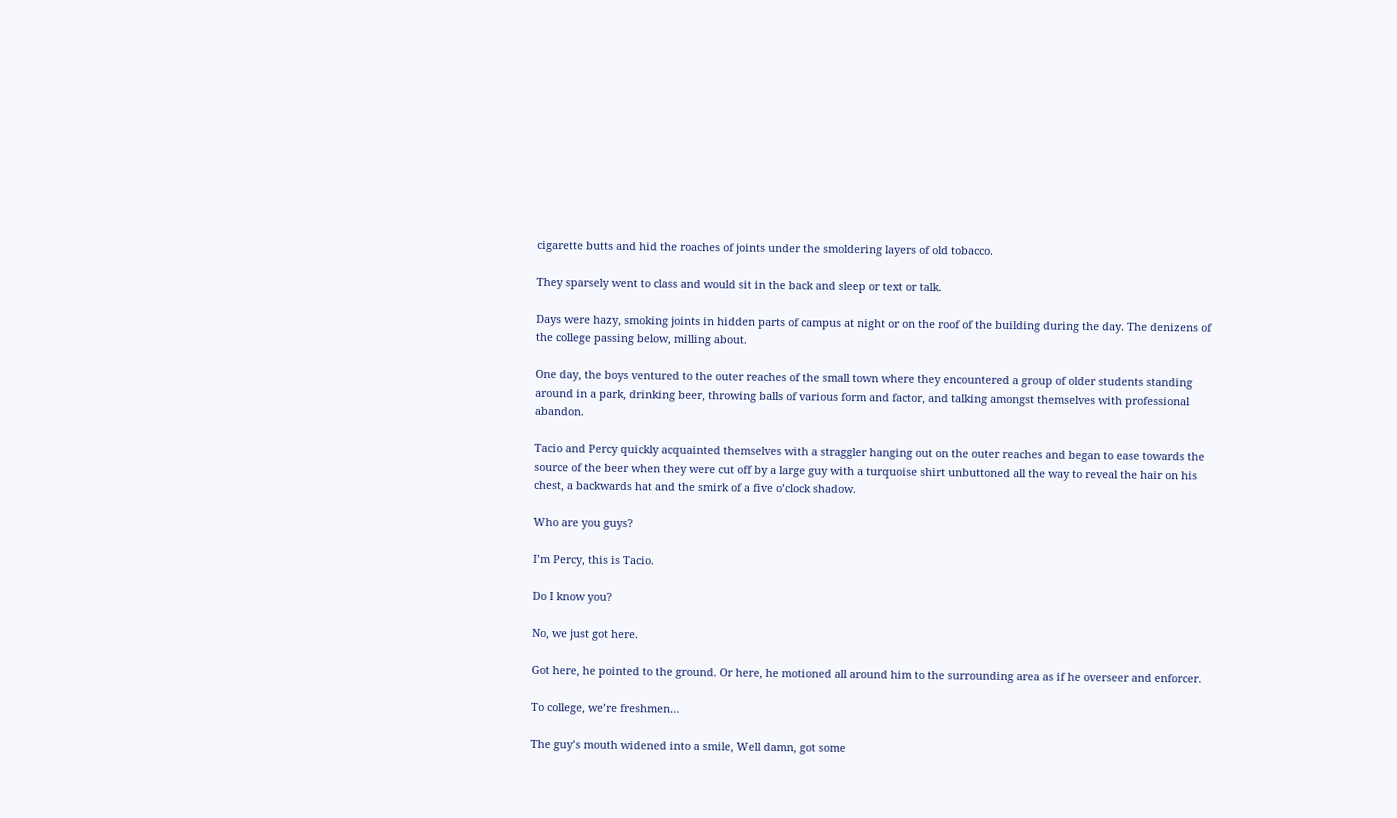cigarette butts and hid the roaches of joints under the smoldering layers of old tobacco.

They sparsely went to class and would sit in the back and sleep or text or talk.

Days were hazy, smoking joints in hidden parts of campus at night or on the roof of the building during the day. The denizens of the college passing below, milling about.

One day, the boys ventured to the outer reaches of the small town where they encountered a group of older students standing around in a park, drinking beer, throwing balls of various form and factor, and talking amongst themselves with professional abandon.

Tacio and Percy quickly acquainted themselves with a straggler hanging out on the outer reaches and began to ease towards the source of the beer when they were cut off by a large guy with a turquoise shirt unbuttoned all the way to reveal the hair on his chest, a backwards hat and the smirk of a five o’clock shadow.

Who are you guys?

I’m Percy, this is Tacio.

Do I know you?

No, we just got here.

Got here, he pointed to the ground. Or here, he motioned all around him to the surrounding area as if he overseer and enforcer.

To college, we’re freshmen…

The guy’s mouth widened into a smile, Well damn, got some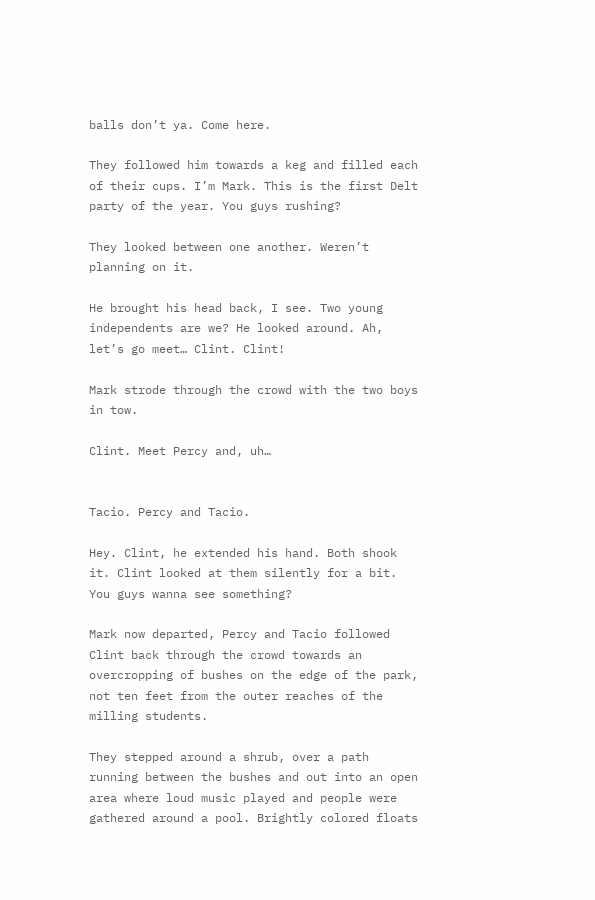balls don’t ya. Come here.

They followed him towards a keg and filled each of their cups. I’m Mark. This is the first Delt party of the year. You guys rushing?

They looked between one another. Weren’t planning on it.

He brought his head back, I see. Two young independents are we? He looked around. Ah, let’s go meet… Clint. Clint!

Mark strode through the crowd with the two boys in tow.

Clint. Meet Percy and, uh…


Tacio. Percy and Tacio.

Hey. Clint, he extended his hand. Both shook it. Clint looked at them silently for a bit. You guys wanna see something?

Mark now departed, Percy and Tacio followed Clint back through the crowd towards an overcropping of bushes on the edge of the park, not ten feet from the outer reaches of the milling students.

They stepped around a shrub, over a path running between the bushes and out into an open area where loud music played and people were gathered around a pool. Brightly colored floats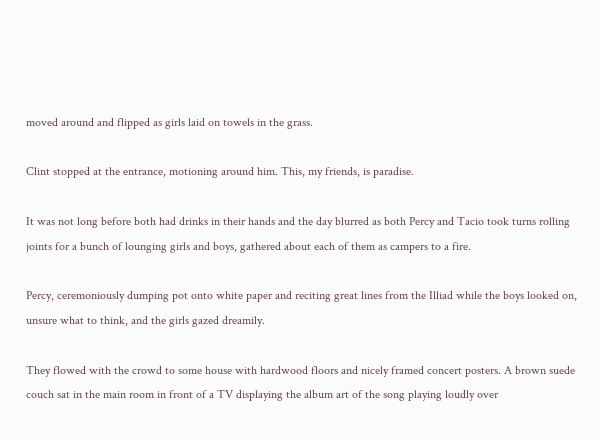moved around and flipped as girls laid on towels in the grass.

Clint stopped at the entrance, motioning around him. This, my friends, is paradise.

It was not long before both had drinks in their hands and the day blurred as both Percy and Tacio took turns rolling joints for a bunch of lounging girls and boys, gathered about each of them as campers to a fire.

Percy, ceremoniously dumping pot onto white paper and reciting great lines from the Illiad while the boys looked on, unsure what to think, and the girls gazed dreamily.

They flowed with the crowd to some house with hardwood floors and nicely framed concert posters. A brown suede couch sat in the main room in front of a TV displaying the album art of the song playing loudly over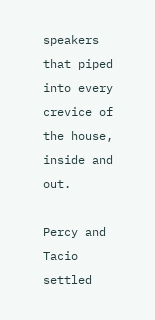speakers that piped into every crevice of the house, inside and out.

Percy and Tacio settled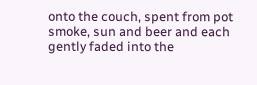onto the couch, spent from pot smoke, sun and beer and each gently faded into the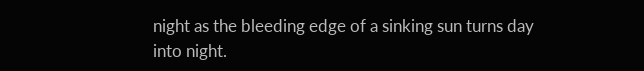night as the bleeding edge of a sinking sun turns day into night.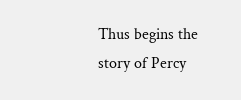Thus begins the story of Percy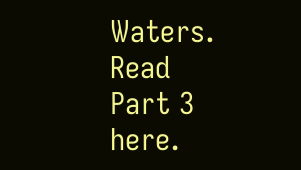Waters. Read Part 3 here.